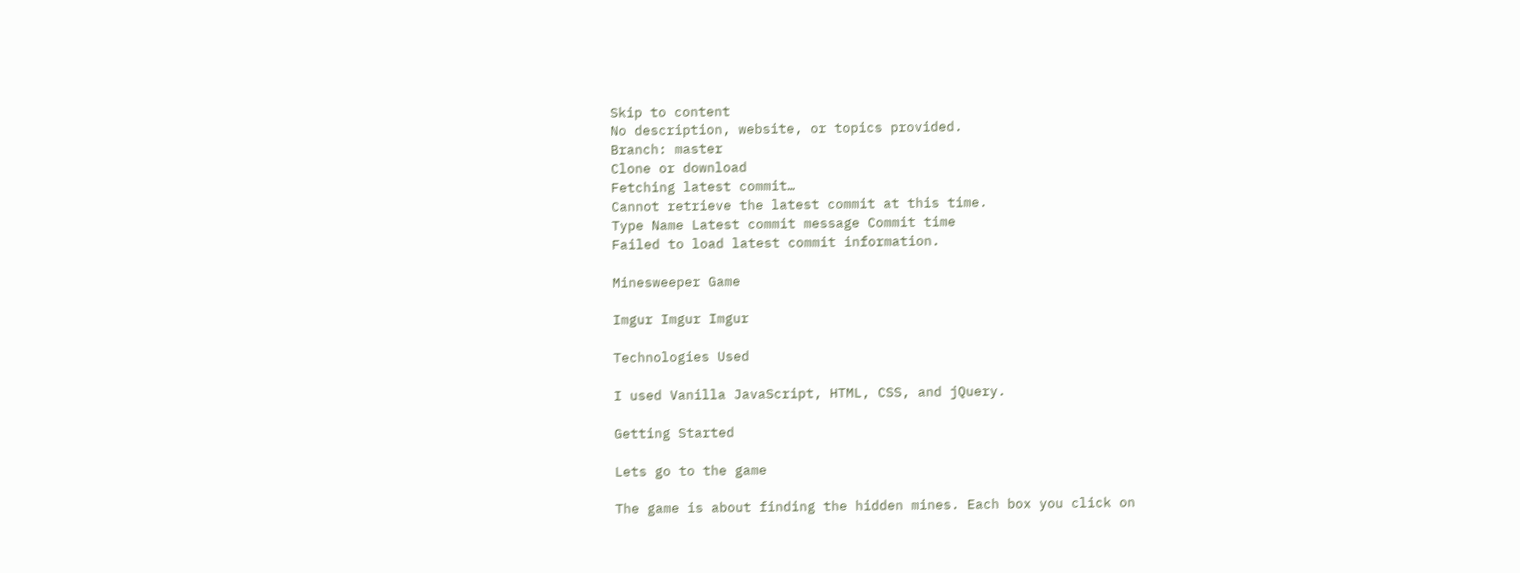Skip to content
No description, website, or topics provided.
Branch: master
Clone or download
Fetching latest commit…
Cannot retrieve the latest commit at this time.
Type Name Latest commit message Commit time
Failed to load latest commit information.

Minesweeper Game

Imgur Imgur Imgur

Technologies Used

I used Vanilla JavaScript, HTML, CSS, and jQuery.

Getting Started

Lets go to the game

The game is about finding the hidden mines. Each box you click on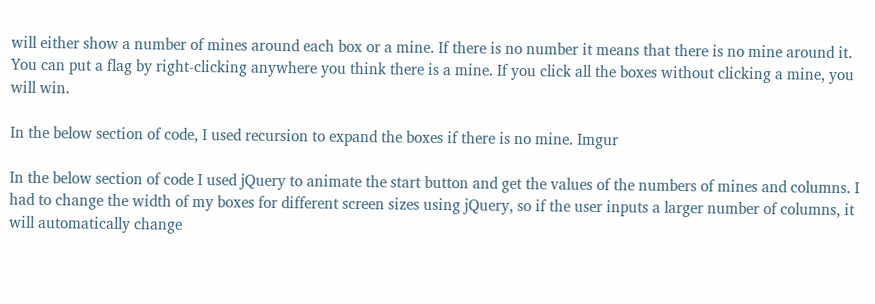will either show a number of mines around each box or a mine. If there is no number it means that there is no mine around it. You can put a flag by right-clicking anywhere you think there is a mine. If you click all the boxes without clicking a mine, you will win.

In the below section of code, I used recursion to expand the boxes if there is no mine. Imgur

In the below section of code I used jQuery to animate the start button and get the values of the numbers of mines and columns. I had to change the width of my boxes for different screen sizes using jQuery, so if the user inputs a larger number of columns, it will automatically change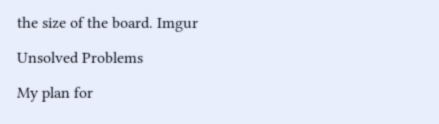the size of the board. Imgur

Unsolved Problems

My plan for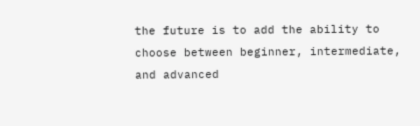the future is to add the ability to choose between beginner, intermediate, and advanced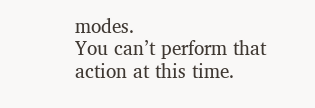modes.
You can’t perform that action at this time.